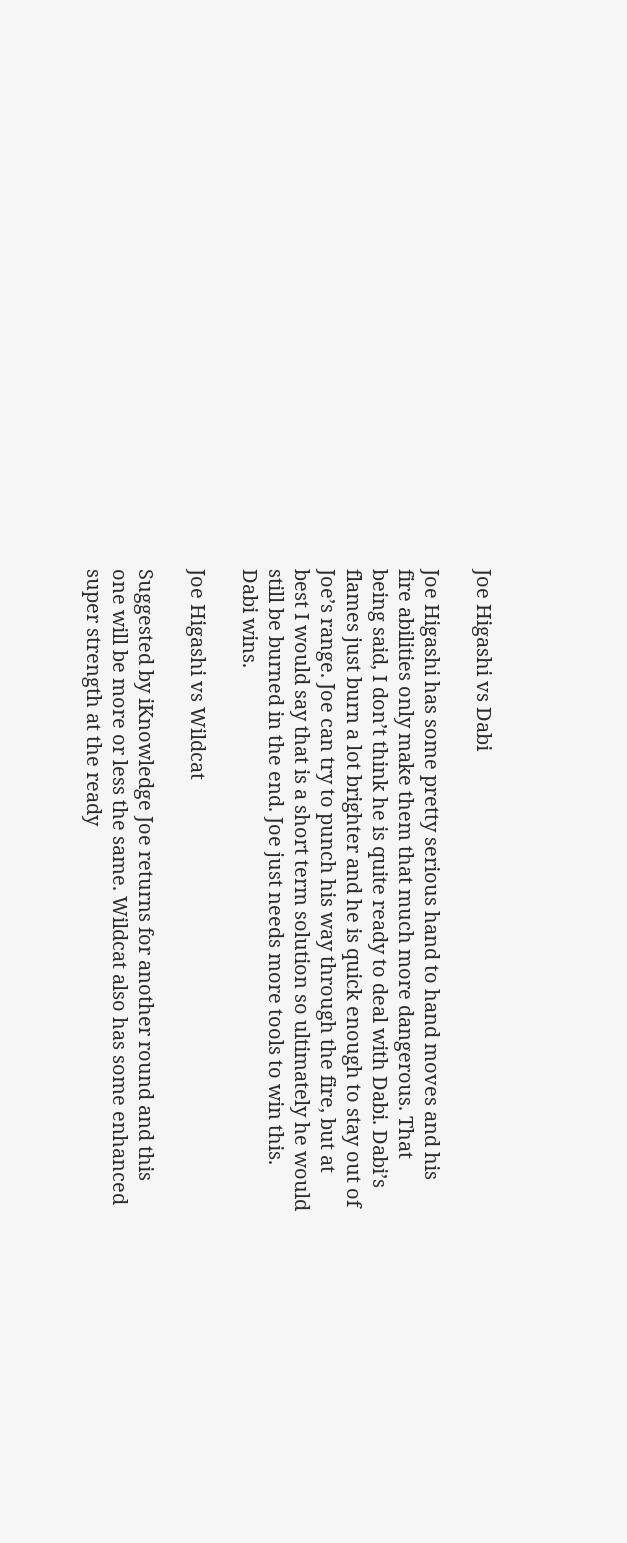Joe Higashi vs Dabi

Joe Higashi has some pretty serious hand to hand moves and his fire abilities only make them that much more dangerous. That being said, I don’t think he is quite ready to deal with Dabi. Dabi’s flames just burn a lot brighter and he is quick enough to stay out of Joe’s range. Joe can try to punch his way through the fire, but at best I would say that is a short term solution so ultimately he would still be burned in the end. Joe just needs more tools to win this. Dabi wins.

Joe Higashi vs Wildcat

Suggested by iKnowledge Joe returns for another round and this one will be more or less the same. Wildcat also has some enhanced super strength at the ready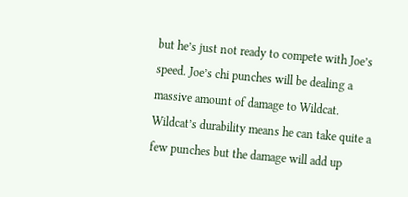but he’s just not ready to compete with Joe’s speed. Joe’s chi punches will be dealing a massive amount of damage to Wildcat. Wildcat’s durability means he can take quite a few punches but the damage will add up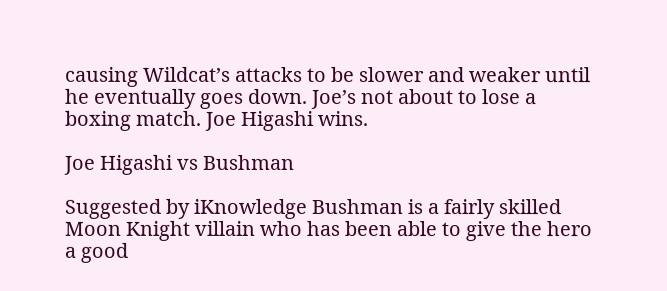causing Wildcat’s attacks to be slower and weaker until he eventually goes down. Joe’s not about to lose a boxing match. Joe Higashi wins.

Joe Higashi vs Bushman

Suggested by iKnowledge Bushman is a fairly skilled Moon Knight villain who has been able to give the hero a good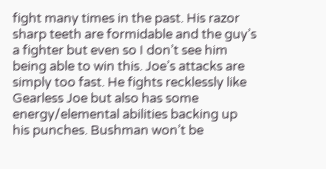fight many times in the past. His razor sharp teeth are formidable and the guy’s a fighter but even so I don’t see him being able to win this. Joe’s attacks are simply too fast. He fights recklessly like Gearless Joe but also has some energy/elemental abilities backing up his punches. Bushman won’t be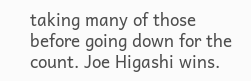taking many of those before going down for the count. Joe Higashi wins.